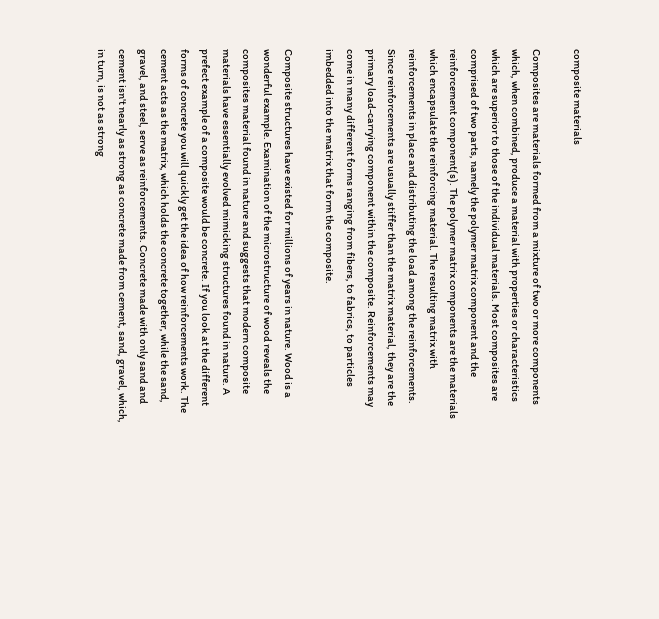composite materials

Composites are materials formed from a mixture of two or more components which, when combined, produce a material with properties or characteristics which are superior to those of the individual materials. Most composites are comprised of two parts, namely the polymer matrix component and the reinforcement component(s). The polymer matrix components are the materials which encapsulate the reinforcing material. The resulting matrix with reinforcements in place and distributing the load among the reinforcements. Since reinforcements are usually stiffer than the matrix material, they are the primary load-carrying component within the composite. Reinforcements may come in many different forms ranging from fibers, to fabrics, to particles imbedded into the matrix that form the composite.

Composite structures have existed for millions of years in nature. Wood is a wonderful example. Examination of the microstructure of wood reveals the composites material found in nature and suggests that modern composite materials have essentially evolved mimicking structures found in nature. A prefect example of a composite would be concrete. If you look at the different forms of concrete you will quickly get the idea of how reinforcements work. The cement acts as the matrix, which holds the concrete together, while the sand, gravel, and steel, serve as reinforcements. Concrete made with only sand and cement isn't nearly as strong as concrete made from cement, sand, gravel, which, in turn, is not as strong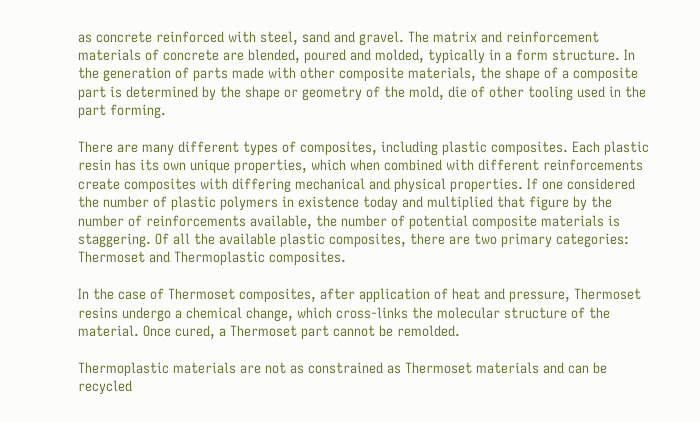as concrete reinforced with steel, sand and gravel. The matrix and reinforcement materials of concrete are blended, poured and molded, typically in a form structure. In the generation of parts made with other composite materials, the shape of a composite part is determined by the shape or geometry of the mold, die of other tooling used in the part forming.

There are many different types of composites, including plastic composites. Each plastic resin has its own unique properties, which when combined with different reinforcements create composites with differing mechanical and physical properties. If one considered the number of plastic polymers in existence today and multiplied that figure by the number of reinforcements available, the number of potential composite materials is staggering. Of all the available plastic composites, there are two primary categories: Thermoset and Thermoplastic composites.

In the case of Thermoset composites, after application of heat and pressure, Thermoset resins undergo a chemical change, which cross-links the molecular structure of the material. Once cured, a Thermoset part cannot be remolded.

Thermoplastic materials are not as constrained as Thermoset materials and can be recycled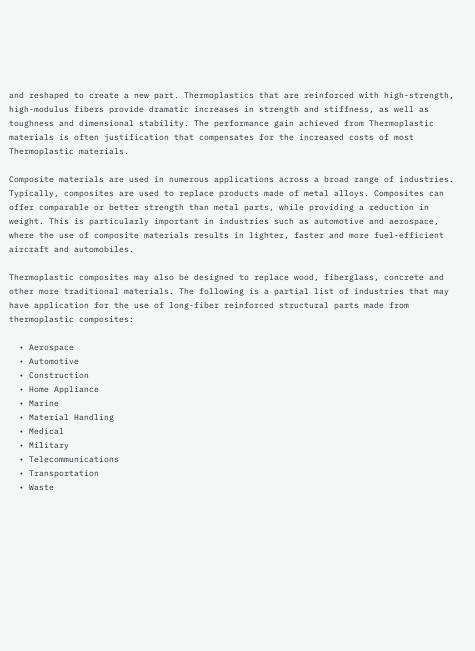and reshaped to create a new part. Thermoplastics that are reinforced with high-strength, high-modulus fibers provide dramatic increases in strength and stiffness, as well as toughness and dimensional stability. The performance gain achieved from Thermoplastic materials is often justification that compensates for the increased costs of most Thermoplastic materials.

Composite materials are used in numerous applications across a broad range of industries. Typically, composites are used to replace products made of metal alloys. Composites can offer comparable or better strength than metal parts, while providing a reduction in weight. This is particularly important in industries such as automotive and aerospace, where the use of composite materials results in lighter, faster and more fuel-efficient aircraft and automobiles.

Thermoplastic composites may also be designed to replace wood, fiberglass, concrete and other more traditional materials. The following is a partial list of industries that may have application for the use of long-fiber reinforced structural parts made from thermoplastic composites:

  • Aerospace
  • Automotive
  • Construction
  • Home Appliance
  • Marine
  • Material Handling
  • Medical
  • Military
  • Telecommunications
  • Transportation
  • Waste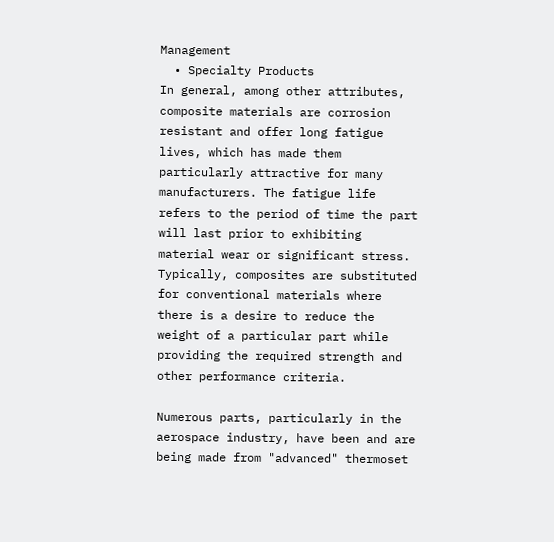Management
  • Specialty Products
In general, among other attributes, composite materials are corrosion resistant and offer long fatigue lives, which has made them particularly attractive for many manufacturers. The fatigue life refers to the period of time the part will last prior to exhibiting material wear or significant stress. Typically, composites are substituted for conventional materials where there is a desire to reduce the weight of a particular part while providing the required strength and other performance criteria.

Numerous parts, particularly in the aerospace industry, have been and are being made from "advanced" thermoset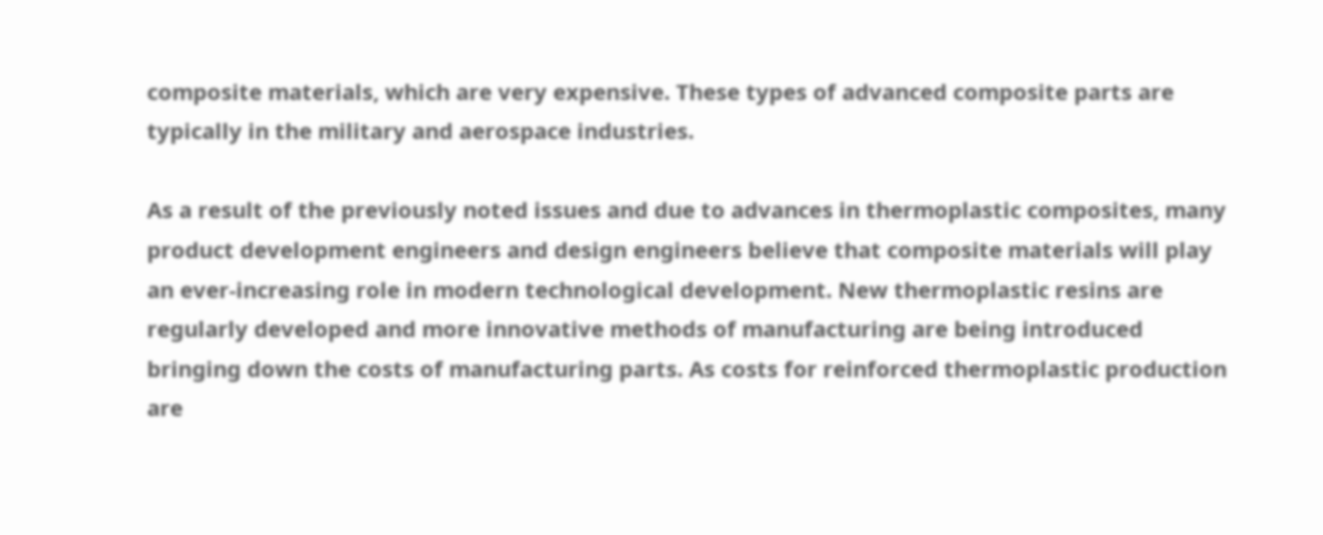composite materials, which are very expensive. These types of advanced composite parts are typically in the military and aerospace industries.

As a result of the previously noted issues and due to advances in thermoplastic composites, many product development engineers and design engineers believe that composite materials will play an ever-increasing role in modern technological development. New thermoplastic resins are regularly developed and more innovative methods of manufacturing are being introduced bringing down the costs of manufacturing parts. As costs for reinforced thermoplastic production are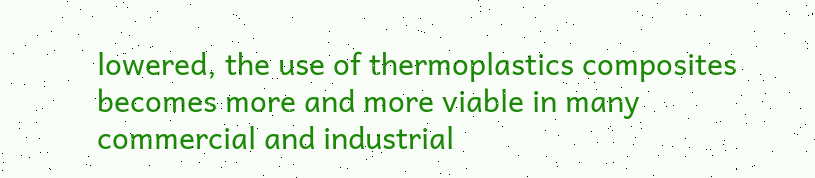lowered, the use of thermoplastics composites becomes more and more viable in many commercial and industrial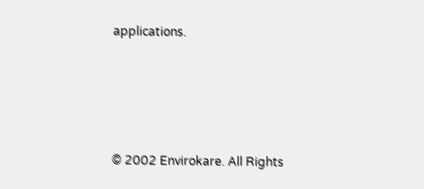applications.




© 2002 Envirokare. All Rights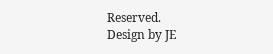Reserved.
Design by JE